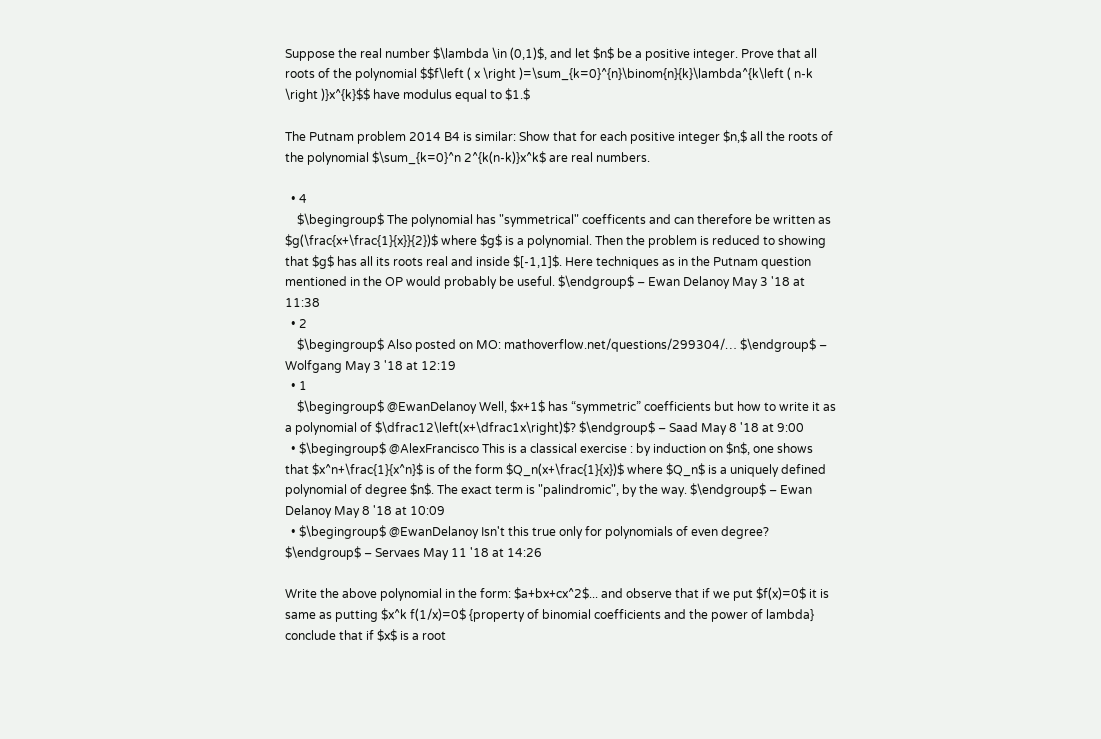Suppose the real number $\lambda \in (0,1)$, and let $n$ be a positive integer. Prove that all roots of the polynomial $$f\left ( x \right )=\sum_{k=0}^{n}\binom{n}{k}\lambda^{k\left ( n-k \right )}x^{k}$$ have modulus equal to $1.$

The Putnam problem 2014 B4 is similar: Show that for each positive integer $n,$ all the roots of the polynomial $\sum_{k=0}^n 2^{k(n-k)}x^k$ are real numbers.

  • 4
    $\begingroup$ The polynomial has "symmetrical" coefficents and can therefore be written as $g(\frac{x+\frac{1}{x}}{2})$ where $g$ is a polynomial. Then the problem is reduced to showing that $g$ has all its roots real and inside $[-1,1]$. Here techniques as in the Putnam question mentioned in the OP would probably be useful. $\endgroup$ – Ewan Delanoy May 3 '18 at 11:38
  • 2
    $\begingroup$ Also posted on MO: mathoverflow.net/questions/299304/… $\endgroup$ – Wolfgang May 3 '18 at 12:19
  • 1
    $\begingroup$ @EwanDelanoy Well, $x+1$ has “symmetric” coefficients but how to write it as a polynomial of $\dfrac12\left(x+\dfrac1x\right)$? $\endgroup$ – Saad May 8 '18 at 9:00
  • $\begingroup$ @AlexFrancisco This is a classical exercise : by induction on $n$, one shows that $x^n+\frac{1}{x^n}$ is of the form $Q_n(x+\frac{1}{x})$ where $Q_n$ is a uniquely defined polynomial of degree $n$. The exact term is "palindromic", by the way. $\endgroup$ – Ewan Delanoy May 8 '18 at 10:09
  • $\begingroup$ @EwanDelanoy Isn't this true only for polynomials of even degree? $\endgroup$ – Servaes May 11 '18 at 14:26

Write the above polynomial in the form: $a+bx+cx^2$... and observe that if we put $f(x)=0$ it is same as putting $x^k f(1/x)=0$ {property of binomial coefficients and the power of lambda} conclude that if $x$ is a root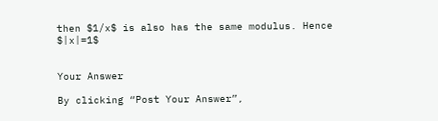then $1/x$ is also has the same modulus. Hence $|x|=1$


Your Answer

By clicking “Post Your Answer”,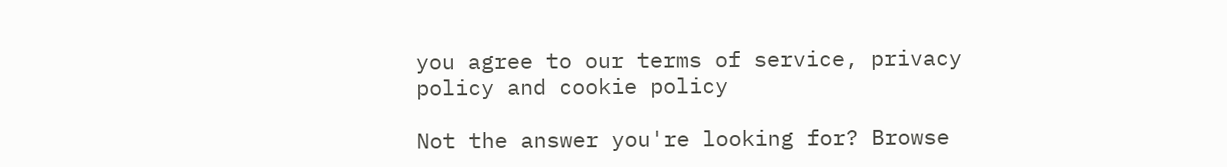you agree to our terms of service, privacy policy and cookie policy

Not the answer you're looking for? Browse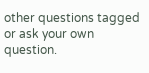other questions tagged or ask your own question.